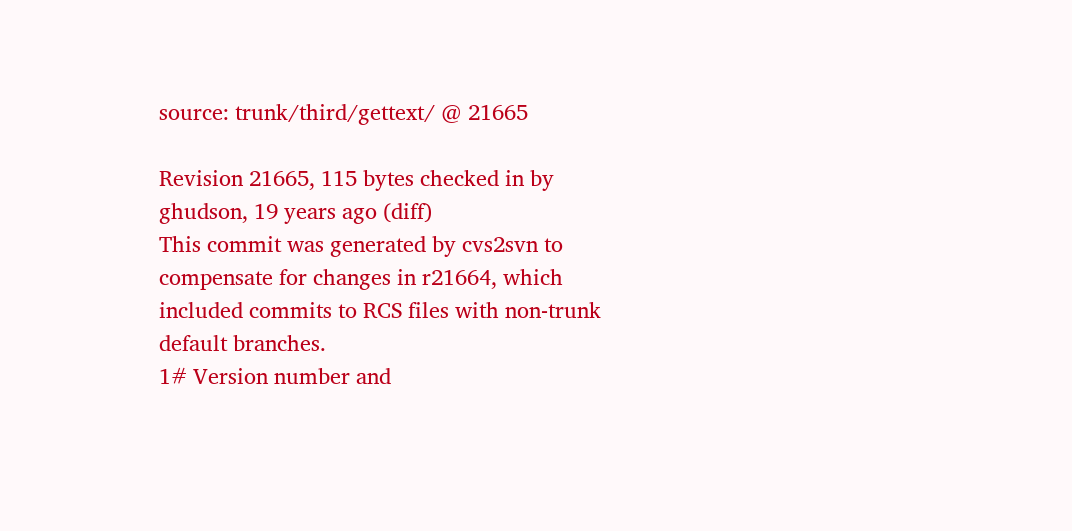source: trunk/third/gettext/ @ 21665

Revision 21665, 115 bytes checked in by ghudson, 19 years ago (diff)
This commit was generated by cvs2svn to compensate for changes in r21664, which included commits to RCS files with non-trunk default branches.
1# Version number and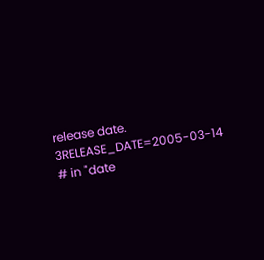release date.
3RELEASE_DATE=2005-03-14      # in "date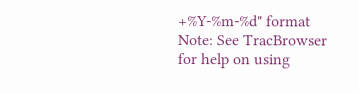+%Y-%m-%d" format
Note: See TracBrowser for help on using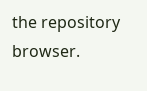the repository browser.